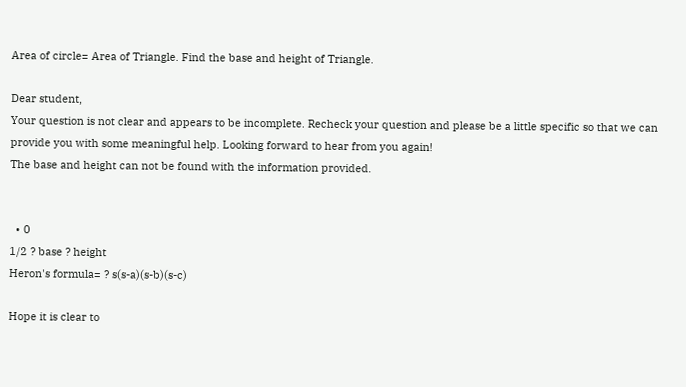Area of circle= Area of Triangle. Find the base and height of Triangle.

Dear student,
Your question is not clear and appears to be incomplete. Recheck your question and please be a little specific so that we can provide you with some meaningful help. Looking forward to hear from you again!
The base and height can not be found with the information provided.


  • 0
1/2 ? base ? height
Heron's formula= ? s(s-a)(s-b)(s-c)

Hope it is clear to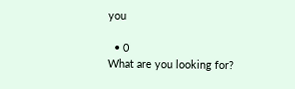you

  • 0
What are you looking for?